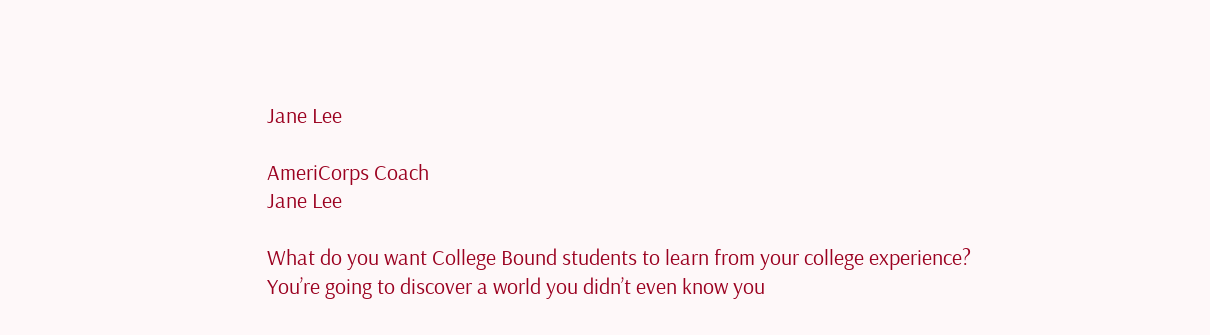Jane Lee

AmeriCorps Coach
Jane Lee

What do you want College Bound students to learn from your college experience?
You’re going to discover a world you didn’t even know you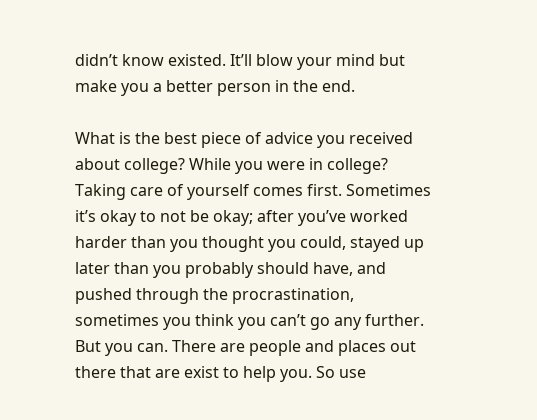didn’t know existed. It’ll blow your mind but make you a better person in the end.

What is the best piece of advice you received about college? While you were in college?
Taking care of yourself comes first. Sometimes it’s okay to not be okay; after you’ve worked harder than you thought you could, stayed up later than you probably should have, and pushed through the procrastination, sometimes you think you can’t go any further. But you can. There are people and places out there that are exist to help you. So use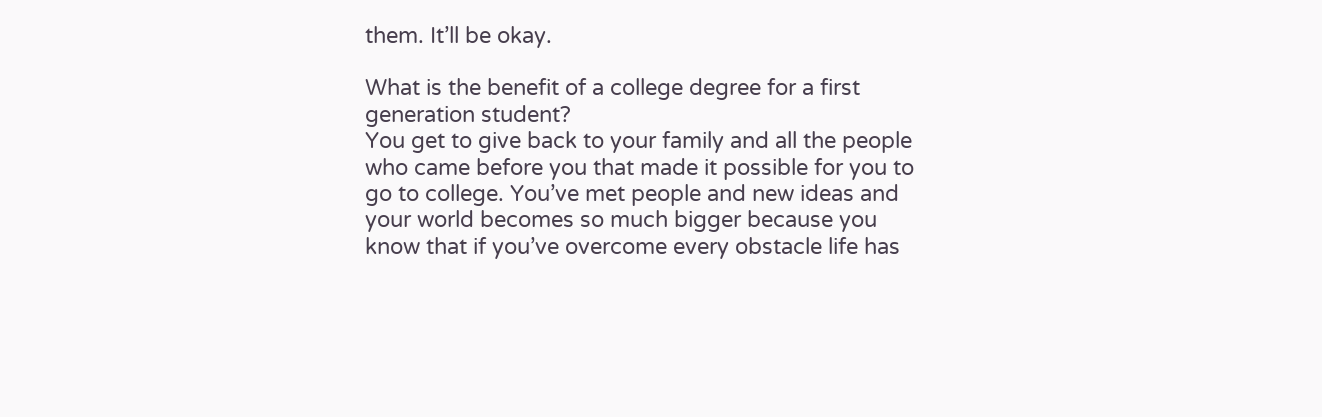them. It’ll be okay.

What is the benefit of a college degree for a first generation student?
You get to give back to your family and all the people who came before you that made it possible for you to go to college. You’ve met people and new ideas and your world becomes so much bigger because you know that if you’ve overcome every obstacle life has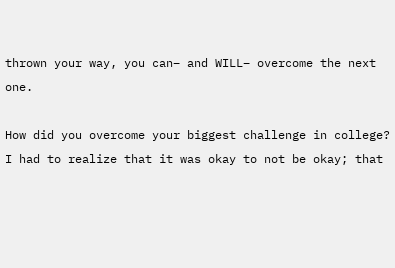thrown your way, you can– and WILL– overcome the next one.

How did you overcome your biggest challenge in college?
I had to realize that it was okay to not be okay; that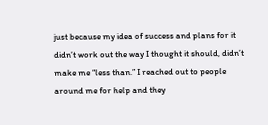just because my idea of success and plans for it didn’t work out the way I thought it should, didn’t make me “less than.” I reached out to people around me for help and they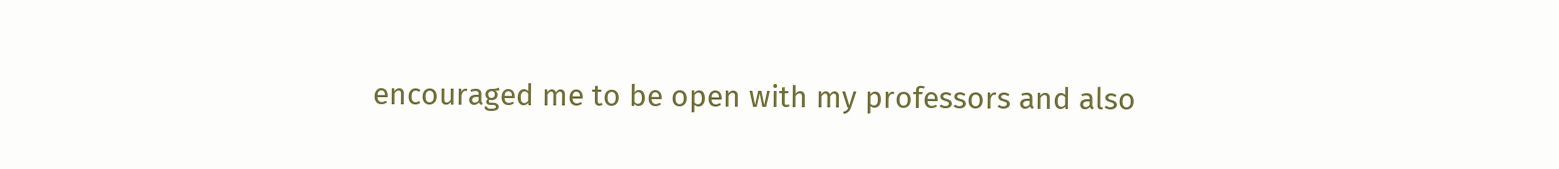encouraged me to be open with my professors and also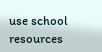use school resources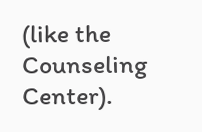(like the Counseling Center).